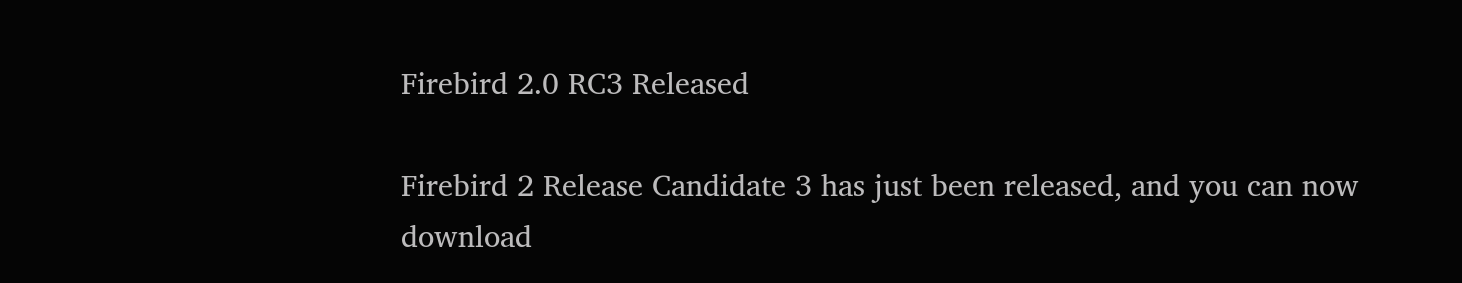Firebird 2.0 RC3 Released

Firebird 2 Release Candidate 3 has just been released, and you can now download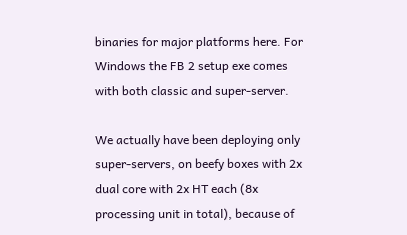binaries for major platforms here. For Windows the FB 2 setup exe comes with both classic and super-server.

We actually have been deploying only super-servers, on beefy boxes with 2x dual core with 2x HT each (8x processing unit in total), because of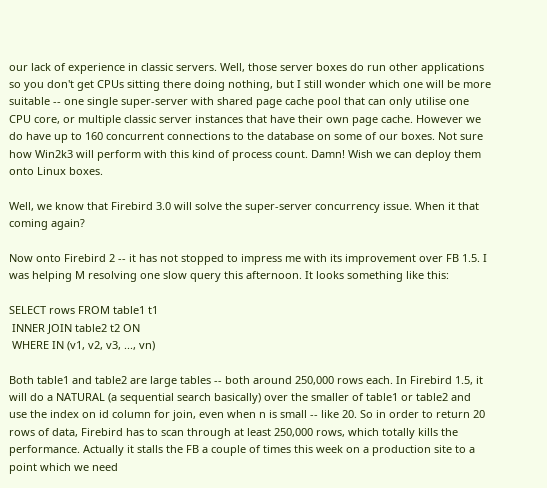our lack of experience in classic servers. Well, those server boxes do run other applications so you don't get CPUs sitting there doing nothing, but I still wonder which one will be more suitable -- one single super-server with shared page cache pool that can only utilise one CPU core, or multiple classic server instances that have their own page cache. However we do have up to 160 concurrent connections to the database on some of our boxes. Not sure how Win2k3 will perform with this kind of process count. Damn! Wish we can deploy them onto Linux boxes.

Well, we know that Firebird 3.0 will solve the super-server concurrency issue. When it that coming again?

Now onto Firebird 2 -- it has not stopped to impress me with its improvement over FB 1.5. I was helping M resolving one slow query this afternoon. It looks something like this:

SELECT rows FROM table1 t1
 INNER JOIN table2 t2 ON
 WHERE IN (v1, v2, v3, ..., vn)

Both table1 and table2 are large tables -- both around 250,000 rows each. In Firebird 1.5, it will do a NATURAL (a sequential search basically) over the smaller of table1 or table2 and use the index on id column for join, even when n is small -- like 20. So in order to return 20 rows of data, Firebird has to scan through at least 250,000 rows, which totally kills the performance. Actually it stalls the FB a couple of times this week on a production site to a point which we need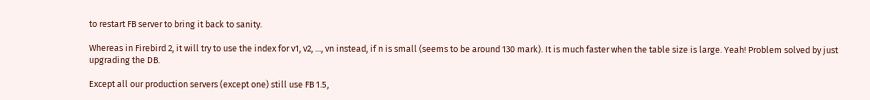to restart FB server to bring it back to sanity.

Whereas in Firebird 2, it will try to use the index for v1, v2, ..., vn instead, if n is small (seems to be around 130 mark). It is much faster when the table size is large. Yeah! Problem solved by just upgrading the DB.

Except all our production servers (except one) still use FB 1.5,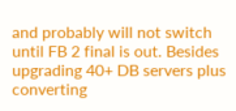and probably will not switch until FB 2 final is out. Besides upgrading 40+ DB servers plus converting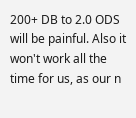200+ DB to 2.0 ODS will be painful. Also it won't work all the time for us, as our n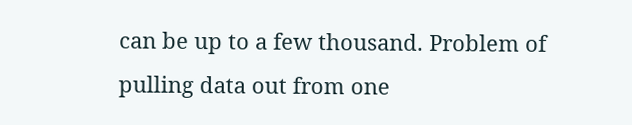can be up to a few thousand. Problem of pulling data out from one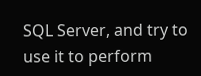SQL Server, and try to use it to perform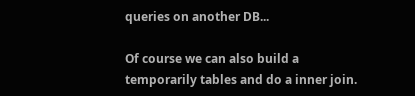queries on another DB...

Of course we can also build a temporarily tables and do a inner join.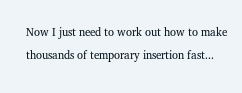Now I just need to work out how to make thousands of temporary insertion fast...